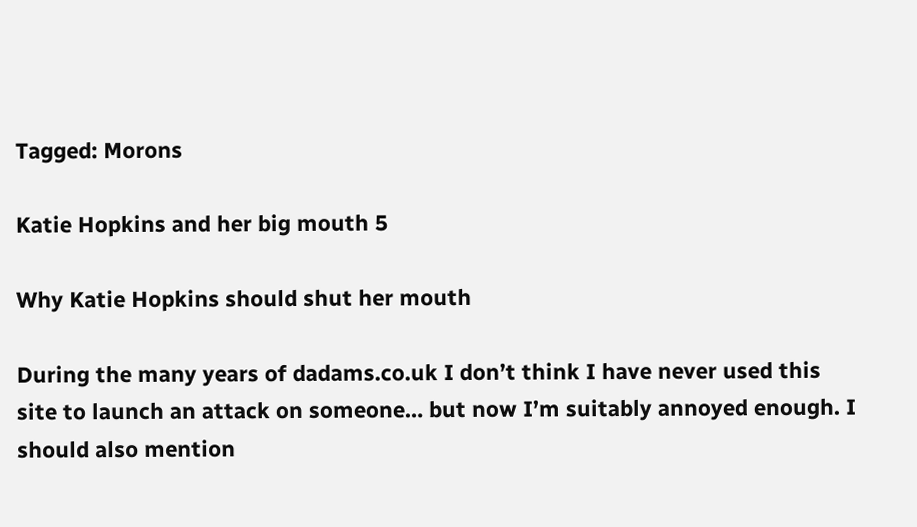Tagged: Morons

Katie Hopkins and her big mouth 5

Why Katie Hopkins should shut her mouth

During the many years of dadams.co.uk I don’t think I have never used this site to launch an attack on someone… but now I’m suitably annoyed enough. I should also mention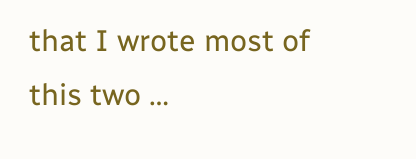that I wrote most of this two …